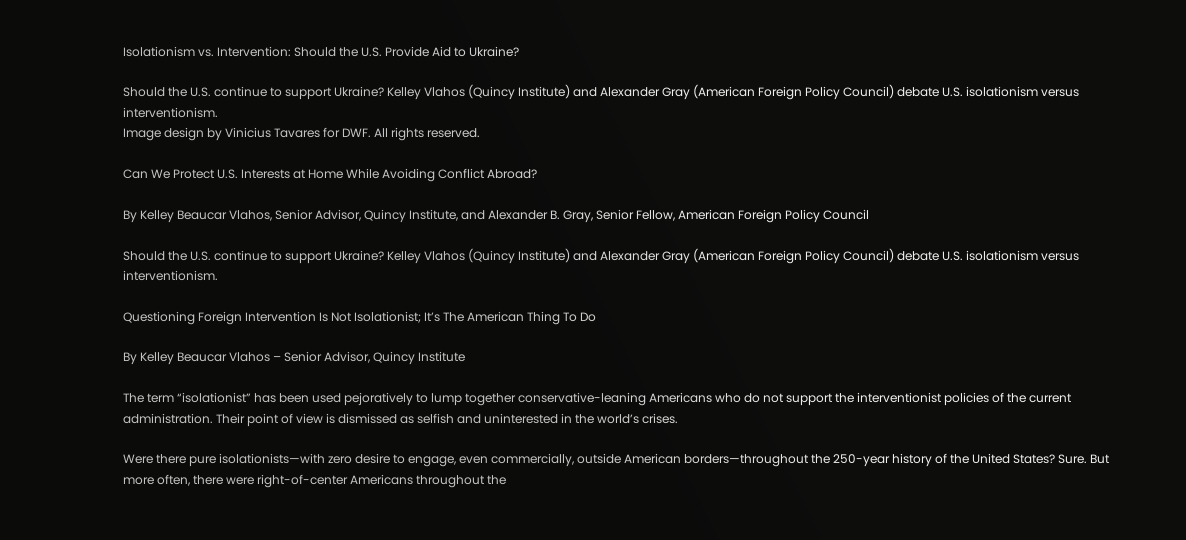Isolationism vs. Intervention: Should the U.S. Provide Aid to Ukraine?

Should the U.S. continue to support Ukraine? Kelley Vlahos (Quincy Institute) and Alexander Gray (American Foreign Policy Council) debate U.S. isolationism versus interventionism.
Image design by Vinicius Tavares for DWF. All rights reserved.

Can We Protect U.S. Interests at Home While Avoiding Conflict Abroad?

By Kelley Beaucar Vlahos, Senior Advisor, Quincy Institute, and Alexander B. Gray, Senior Fellow, American Foreign Policy Council

Should the U.S. continue to support Ukraine? Kelley Vlahos (Quincy Institute) and Alexander Gray (American Foreign Policy Council) debate U.S. isolationism versus interventionism.

Questioning Foreign Intervention Is Not Isolationist; It’s The American Thing To Do

By Kelley Beaucar Vlahos – Senior Advisor, Quincy Institute

The term “isolationist” has been used pejoratively to lump together conservative-leaning Americans who do not support the interventionist policies of the current administration. Their point of view is dismissed as selfish and uninterested in the world’s crises.

Were there pure isolationists—with zero desire to engage, even commercially, outside American borders—throughout the 250-year history of the United States? Sure. But more often, there were right-of-center Americans throughout the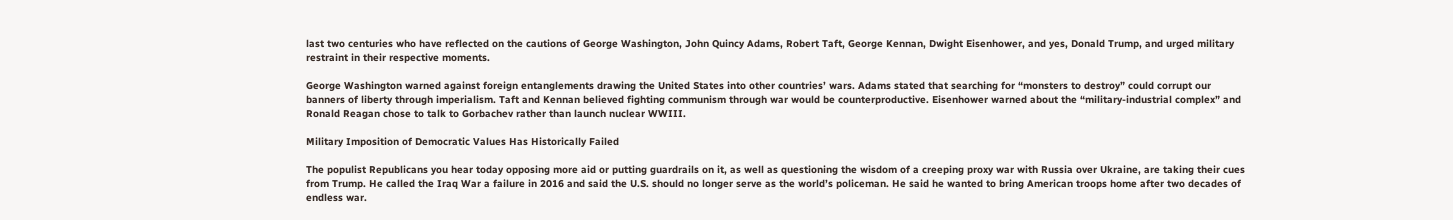last two centuries who have reflected on the cautions of George Washington, John Quincy Adams, Robert Taft, George Kennan, Dwight Eisenhower, and yes, Donald Trump, and urged military restraint in their respective moments.

George Washington warned against foreign entanglements drawing the United States into other countries’ wars. Adams stated that searching for “monsters to destroy” could corrupt our banners of liberty through imperialism. Taft and Kennan believed fighting communism through war would be counterproductive. Eisenhower warned about the “military-industrial complex” and Ronald Reagan chose to talk to Gorbachev rather than launch nuclear WWIII.

Military Imposition of Democratic Values Has Historically Failed

The populist Republicans you hear today opposing more aid or putting guardrails on it, as well as questioning the wisdom of a creeping proxy war with Russia over Ukraine, are taking their cues from Trump. He called the Iraq War a failure in 2016 and said the U.S. should no longer serve as the world’s policeman. He said he wanted to bring American troops home after two decades of endless war.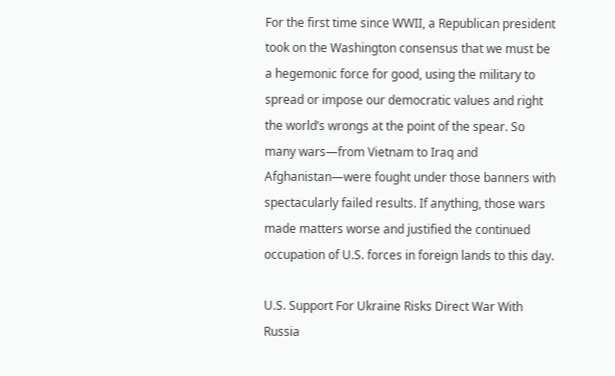For the first time since WWII, a Republican president took on the Washington consensus that we must be a hegemonic force for good, using the military to spread or impose our democratic values and right the world’s wrongs at the point of the spear. So many wars—from Vietnam to Iraq and Afghanistan—were fought under those banners with spectacularly failed results. If anything, those wars made matters worse and justified the continued occupation of U.S. forces in foreign lands to this day.

U.S. Support For Ukraine Risks Direct War With Russia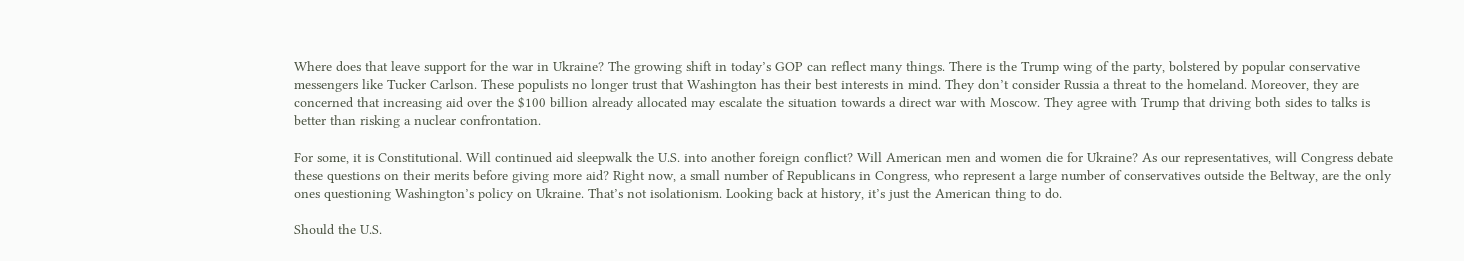Where does that leave support for the war in Ukraine? The growing shift in today’s GOP can reflect many things. There is the Trump wing of the party, bolstered by popular conservative messengers like Tucker Carlson. These populists no longer trust that Washington has their best interests in mind. They don’t consider Russia a threat to the homeland. Moreover, they are concerned that increasing aid over the $100 billion already allocated may escalate the situation towards a direct war with Moscow. They agree with Trump that driving both sides to talks is better than risking a nuclear confrontation.

For some, it is Constitutional. Will continued aid sleepwalk the U.S. into another foreign conflict? Will American men and women die for Ukraine? As our representatives, will Congress debate these questions on their merits before giving more aid? Right now, a small number of Republicans in Congress, who represent a large number of conservatives outside the Beltway, are the only ones questioning Washington’s policy on Ukraine. That’s not isolationism. Looking back at history, it’s just the American thing to do.

Should the U.S.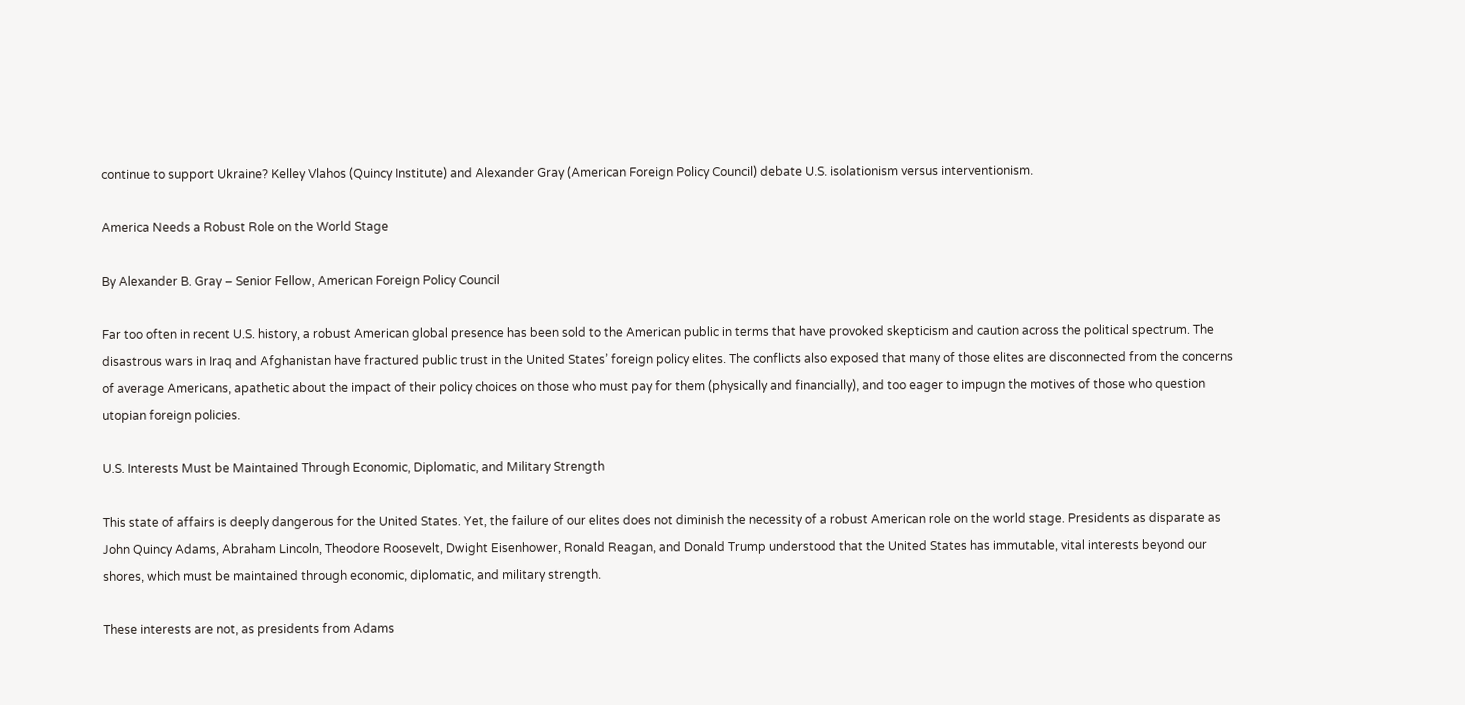continue to support Ukraine? Kelley Vlahos (Quincy Institute) and Alexander Gray (American Foreign Policy Council) debate U.S. isolationism versus interventionism.

America Needs a Robust Role on the World Stage

By Alexander B. Gray – Senior Fellow, American Foreign Policy Council

Far too often in recent U.S. history, a robust American global presence has been sold to the American public in terms that have provoked skepticism and caution across the political spectrum. The disastrous wars in Iraq and Afghanistan have fractured public trust in the United States’ foreign policy elites. The conflicts also exposed that many of those elites are disconnected from the concerns of average Americans, apathetic about the impact of their policy choices on those who must pay for them (physically and financially), and too eager to impugn the motives of those who question utopian foreign policies.

U.S. Interests Must be Maintained Through Economic, Diplomatic, and Military Strength

This state of affairs is deeply dangerous for the United States. Yet, the failure of our elites does not diminish the necessity of a robust American role on the world stage. Presidents as disparate as John Quincy Adams, Abraham Lincoln, Theodore Roosevelt, Dwight Eisenhower, Ronald Reagan, and Donald Trump understood that the United States has immutable, vital interests beyond our shores, which must be maintained through economic, diplomatic, and military strength.

These interests are not, as presidents from Adams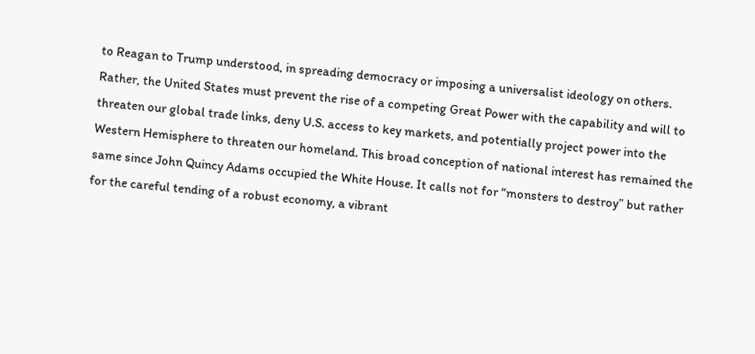to Reagan to Trump understood, in spreading democracy or imposing a universalist ideology on others. Rather, the United States must prevent the rise of a competing Great Power with the capability and will to threaten our global trade links, deny U.S. access to key markets, and potentially project power into the Western Hemisphere to threaten our homeland. This broad conception of national interest has remained the same since John Quincy Adams occupied the White House. It calls not for “monsters to destroy” but rather for the careful tending of a robust economy, a vibrant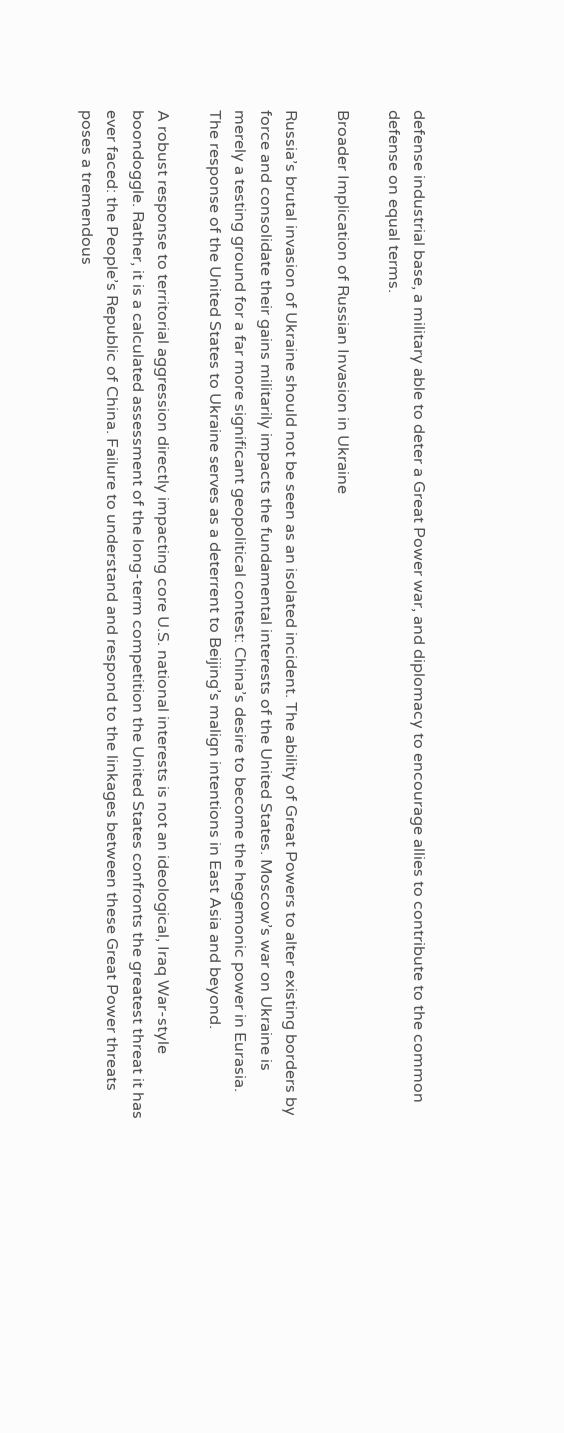defense industrial base, a military able to deter a Great Power war, and diplomacy to encourage allies to contribute to the common defense on equal terms.

Broader Implication of Russian Invasion in Ukraine

Russia’s brutal invasion of Ukraine should not be seen as an isolated incident. The ability of Great Powers to alter existing borders by force and consolidate their gains militarily impacts the fundamental interests of the United States. Moscow’s war on Ukraine is merely a testing ground for a far more significant geopolitical contest: China’s desire to become the hegemonic power in Eurasia. The response of the United States to Ukraine serves as a deterrent to Beijing’s malign intentions in East Asia and beyond.

A robust response to territorial aggression directly impacting core U.S. national interests is not an ideological, Iraq War-style boondoggle. Rather, it is a calculated assessment of the long-term competition the United States confronts the greatest threat it has ever faced: the People’s Republic of China. Failure to understand and respond to the linkages between these Great Power threats poses a tremendous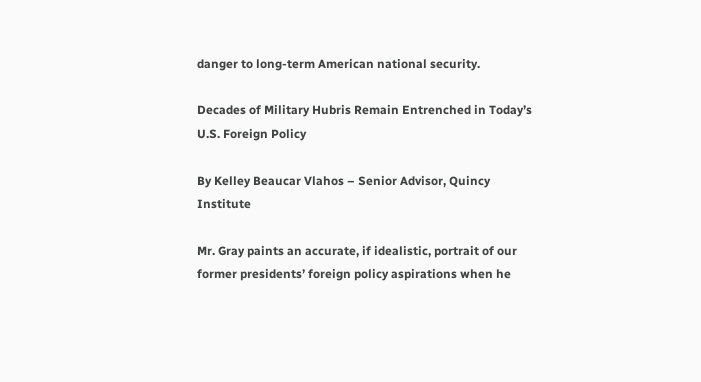danger to long-term American national security.

Decades of Military Hubris Remain Entrenched in Today’s U.S. Foreign Policy

By Kelley Beaucar Vlahos – Senior Advisor, Quincy Institute

Mr. Gray paints an accurate, if idealistic, portrait of our former presidents’ foreign policy aspirations when he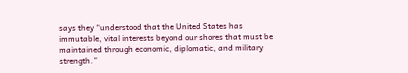says they “understood that the United States has immutable, vital interests beyond our shores that must be maintained through economic, diplomatic, and military strength.”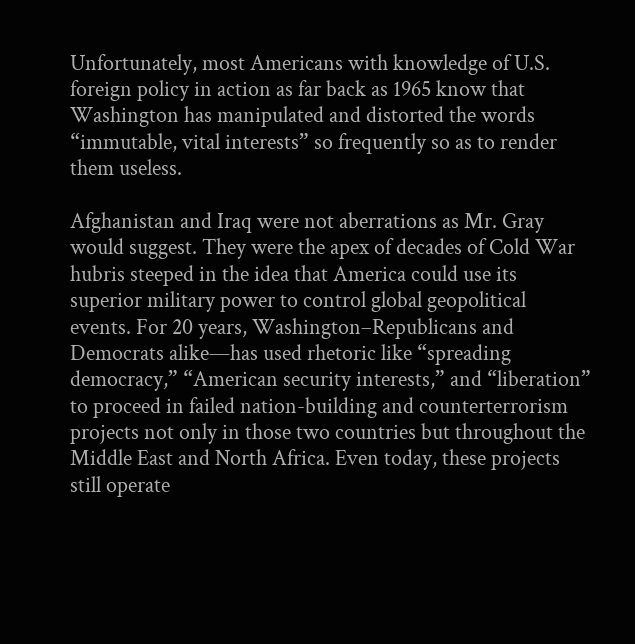Unfortunately, most Americans with knowledge of U.S. foreign policy in action as far back as 1965 know that Washington has manipulated and distorted the words “immutable, vital interests” so frequently so as to render them useless.

Afghanistan and Iraq were not aberrations as Mr. Gray would suggest. They were the apex of decades of Cold War hubris steeped in the idea that America could use its superior military power to control global geopolitical events. For 20 years, Washington–Republicans and Democrats alike—has used rhetoric like “spreading democracy,” “American security interests,” and “liberation” to proceed in failed nation-building and counterterrorism projects not only in those two countries but throughout the Middle East and North Africa. Even today, these projects still operate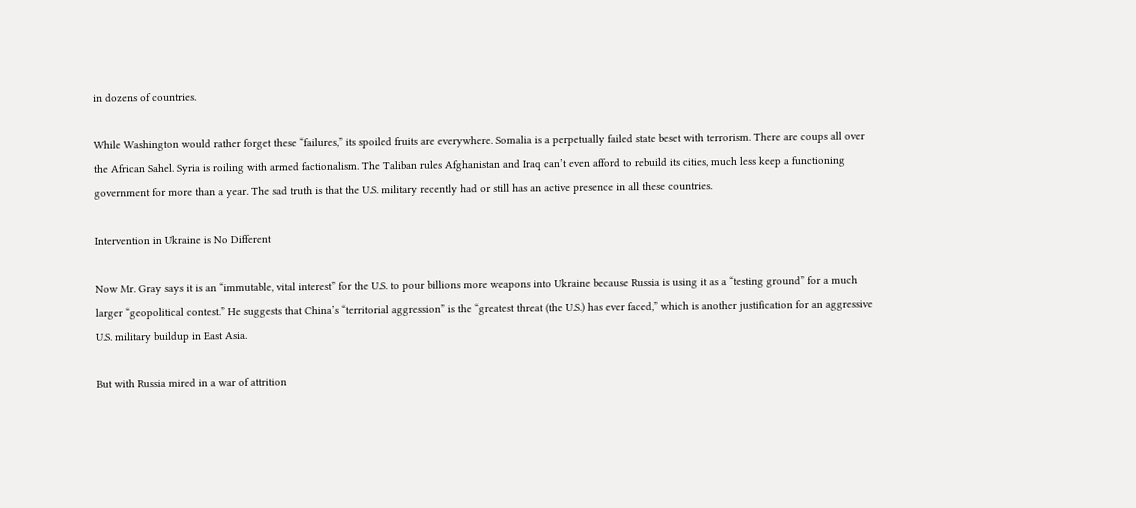in dozens of countries.

While Washington would rather forget these “failures,” its spoiled fruits are everywhere. Somalia is a perpetually failed state beset with terrorism. There are coups all over the African Sahel. Syria is roiling with armed factionalism. The Taliban rules Afghanistan and Iraq can’t even afford to rebuild its cities, much less keep a functioning government for more than a year. The sad truth is that the U.S. military recently had or still has an active presence in all these countries.

Intervention in Ukraine is No Different

Now Mr. Gray says it is an “immutable, vital interest” for the U.S. to pour billions more weapons into Ukraine because Russia is using it as a “testing ground” for a much larger “geopolitical contest.” He suggests that China’s “territorial aggression” is the “greatest threat (the U.S.) has ever faced,” which is another justification for an aggressive U.S. military buildup in East Asia.

But with Russia mired in a war of attrition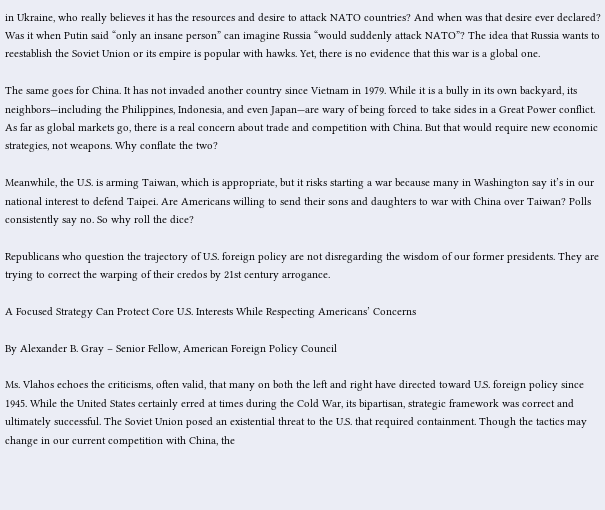in Ukraine, who really believes it has the resources and desire to attack NATO countries? And when was that desire ever declared? Was it when Putin said “only an insane person” can imagine Russia “would suddenly attack NATO”? The idea that Russia wants to reestablish the Soviet Union or its empire is popular with hawks. Yet, there is no evidence that this war is a global one.

The same goes for China. It has not invaded another country since Vietnam in 1979. While it is a bully in its own backyard, its neighbors—including the Philippines, Indonesia, and even Japan—are wary of being forced to take sides in a Great Power conflict. As far as global markets go, there is a real concern about trade and competition with China. But that would require new economic strategies, not weapons. Why conflate the two?

Meanwhile, the U.S. is arming Taiwan, which is appropriate, but it risks starting a war because many in Washington say it’s in our national interest to defend Taipei. Are Americans willing to send their sons and daughters to war with China over Taiwan? Polls consistently say no. So why roll the dice?

Republicans who question the trajectory of U.S. foreign policy are not disregarding the wisdom of our former presidents. They are trying to correct the warping of their credos by 21st century arrogance.

A Focused Strategy Can Protect Core U.S. Interests While Respecting Americans’ Concerns

By Alexander B. Gray – Senior Fellow, American Foreign Policy Council

Ms. Vlahos echoes the criticisms, often valid, that many on both the left and right have directed toward U.S. foreign policy since 1945. While the United States certainly erred at times during the Cold War, its bipartisan, strategic framework was correct and ultimately successful. The Soviet Union posed an existential threat to the U.S. that required containment. Though the tactics may change in our current competition with China, the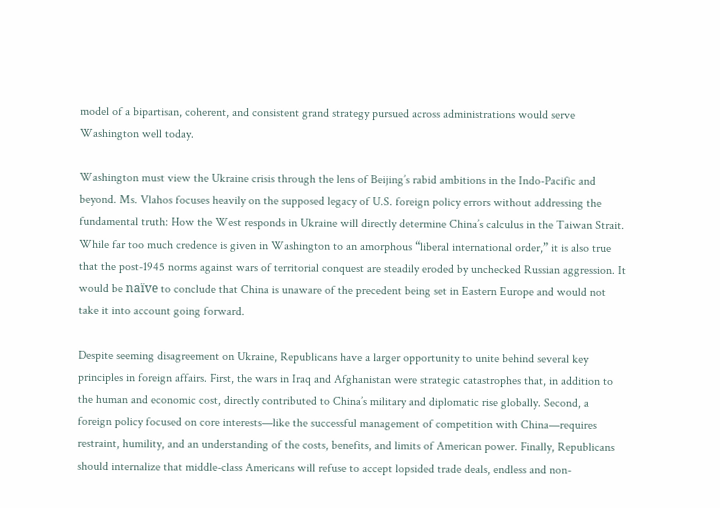model of a bipartisan, coherent, and consistent grand strategy pursued across administrations would serve Washington well today.

Washington must view the Ukraine crisis through the lens of Beijing’s rabid ambitions in the Indo-Pacific and beyond. Ms. Vlahos focuses heavily on the supposed legacy of U.S. foreign policy errors without addressing the fundamental truth: How the West responds in Ukraine will directly determine China’s calculus in the Taiwan Strait. While far too much credence is given in Washington to an amorphous “liberal international order,” it is also true that the post-1945 norms against wars of territorial conquest are steadily eroded by unchecked Russian aggression. It would be naïve to conclude that China is unaware of the precedent being set in Eastern Europe and would not take it into account going forward.

Despite seeming disagreement on Ukraine, Republicans have a larger opportunity to unite behind several key principles in foreign affairs. First, the wars in Iraq and Afghanistan were strategic catastrophes that, in addition to the human and economic cost, directly contributed to China’s military and diplomatic rise globally. Second, a foreign policy focused on core interests—like the successful management of competition with China—requires restraint, humility, and an understanding of the costs, benefits, and limits of American power. Finally, Republicans should internalize that middle-class Americans will refuse to accept lopsided trade deals, endless and non-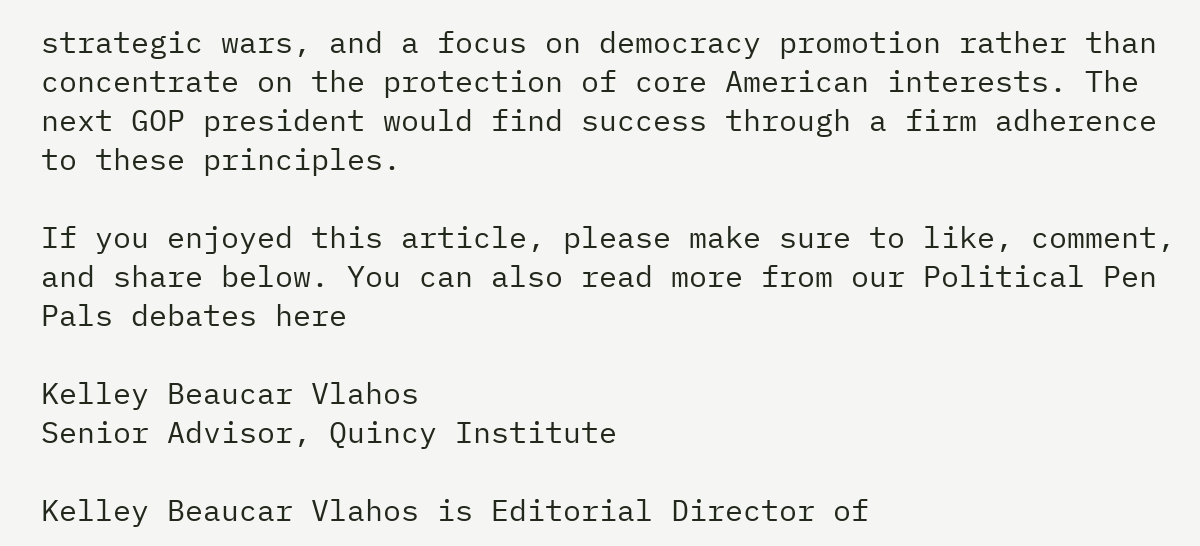strategic wars, and a focus on democracy promotion rather than concentrate on the protection of core American interests. The next GOP president would find success through a firm adherence to these principles.

If you enjoyed this article, please make sure to like, comment, and share below. You can also read more from our Political Pen Pals debates here

Kelley Beaucar Vlahos
Senior Advisor, Quincy Institute

Kelley Beaucar Vlahos is Editorial Director of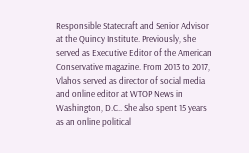Responsible Statecraft and Senior Advisor at the Quincy Institute. Previously, she served as Executive Editor of the American Conservative magazine. From 2013 to 2017, Vlahos served as director of social media and online editor at WTOP News in Washington, D.C.. She also spent 15 years as an online political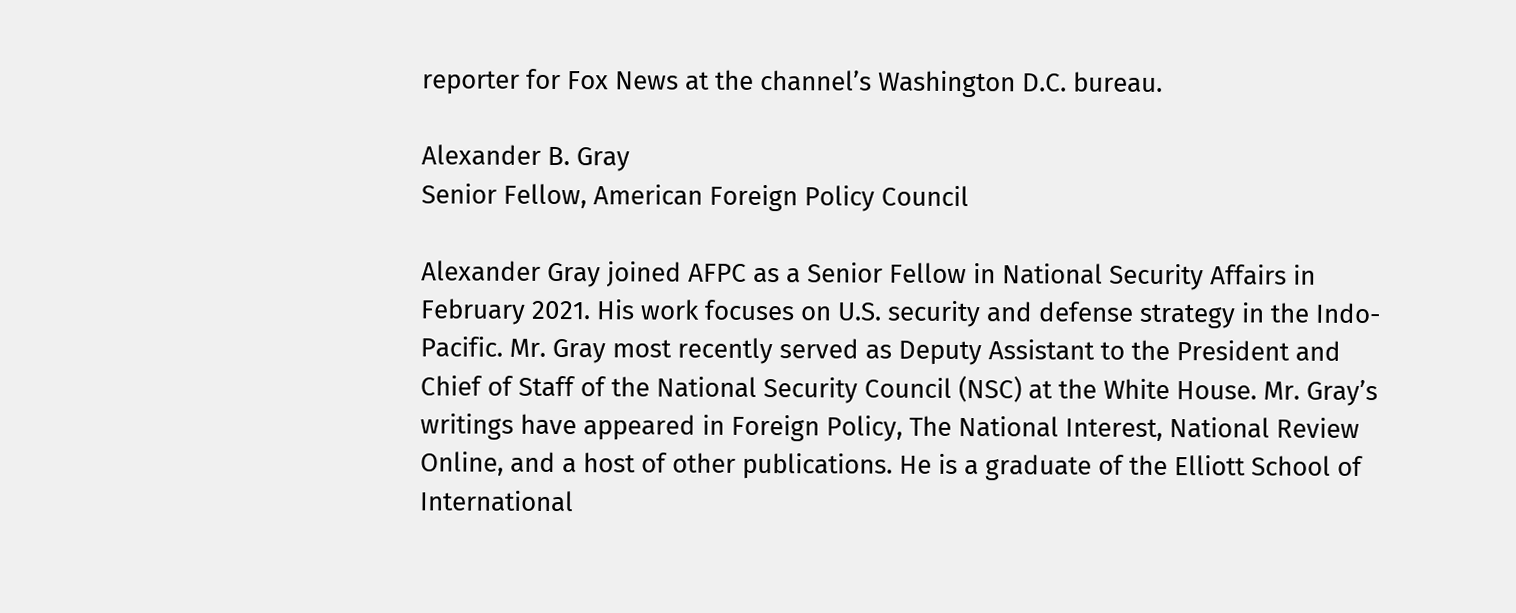reporter for Fox News at the channel’s Washington D.C. bureau.

Alexander B. Gray
Senior Fellow, American Foreign Policy Council

Alexander Gray joined AFPC as a Senior Fellow in National Security Affairs in February 2021. His work focuses on U.S. security and defense strategy in the Indo-Pacific. Mr. Gray most recently served as Deputy Assistant to the President and Chief of Staff of the National Security Council (NSC) at the White House. Mr. Gray’s writings have appeared in Foreign Policy, The National Interest, National Review Online, and a host of other publications. He is a graduate of the Elliott School of International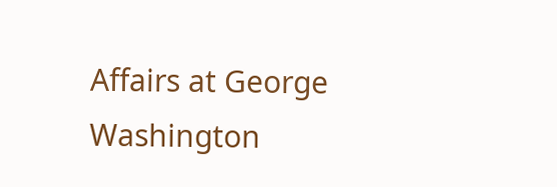Affairs at George Washington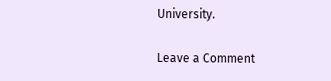University.

Leave a Comment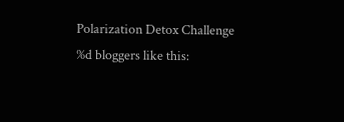Polarization Detox Challenge
%d bloggers like this: